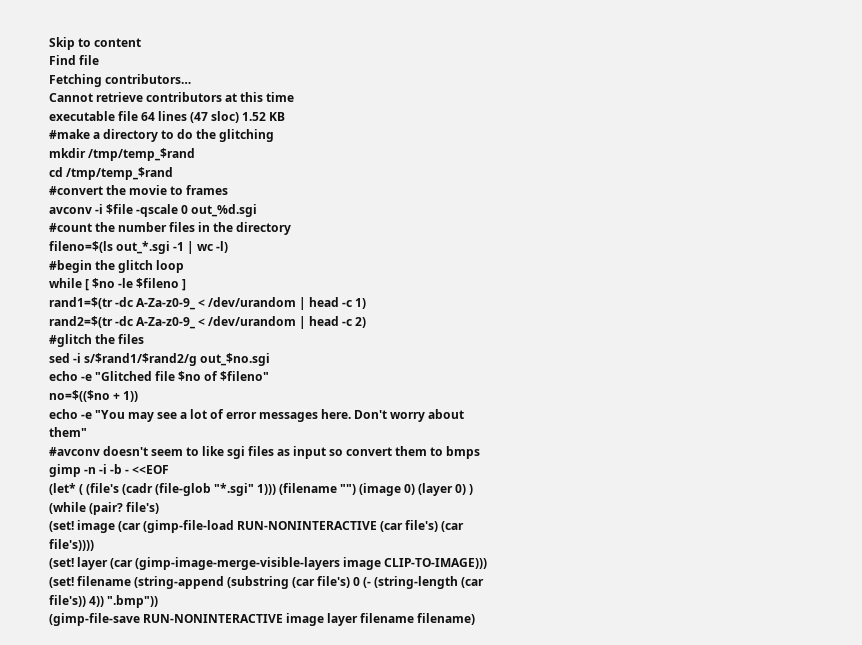Skip to content
Find file
Fetching contributors…
Cannot retrieve contributors at this time
executable file 64 lines (47 sloc) 1.52 KB
#make a directory to do the glitching
mkdir /tmp/temp_$rand
cd /tmp/temp_$rand
#convert the movie to frames
avconv -i $file -qscale 0 out_%d.sgi
#count the number files in the directory
fileno=$(ls out_*.sgi -1 | wc -l)
#begin the glitch loop
while [ $no -le $fileno ]
rand1=$(tr -dc A-Za-z0-9_ < /dev/urandom | head -c 1)
rand2=$(tr -dc A-Za-z0-9_ < /dev/urandom | head -c 2)
#glitch the files
sed -i s/$rand1/$rand2/g out_$no.sgi
echo -e "Glitched file $no of $fileno"
no=$(($no + 1))
echo -e "You may see a lot of error messages here. Don't worry about them"
#avconv doesn't seem to like sgi files as input so convert them to bmps
gimp -n -i -b - <<EOF
(let* ( (file's (cadr (file-glob "*.sgi" 1))) (filename "") (image 0) (layer 0) )
(while (pair? file's)
(set! image (car (gimp-file-load RUN-NONINTERACTIVE (car file's) (car file's))))
(set! layer (car (gimp-image-merge-visible-layers image CLIP-TO-IMAGE)))
(set! filename (string-append (substring (car file's) 0 (- (string-length (car file's)) 4)) ".bmp"))
(gimp-file-save RUN-NONINTERACTIVE image layer filename filename)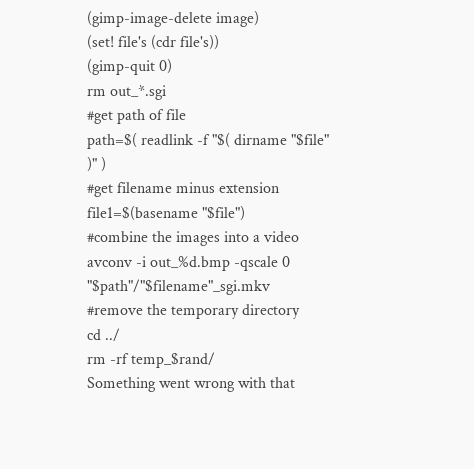(gimp-image-delete image)
(set! file's (cdr file's))
(gimp-quit 0)
rm out_*.sgi
#get path of file
path=$( readlink -f "$( dirname "$file" )" )
#get filename minus extension
file1=$(basename "$file")
#combine the images into a video
avconv -i out_%d.bmp -qscale 0 "$path"/"$filename"_sgi.mkv
#remove the temporary directory
cd ../
rm -rf temp_$rand/
Something went wrong with that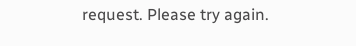request. Please try again.